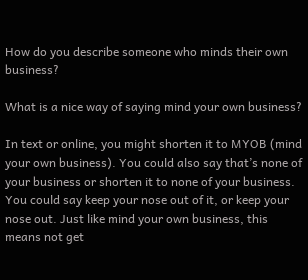How do you describe someone who minds their own business?

What is a nice way of saying mind your own business?

In text or online, you might shorten it to MYOB (mind your own business). You could also say that’s none of your business or shorten it to none of your business. You could say keep your nose out of it, or keep your nose out. Just like mind your own business, this means not get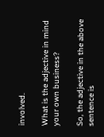involved.

What is the adjective in mind your own business?

So, the adjective in the above sentence is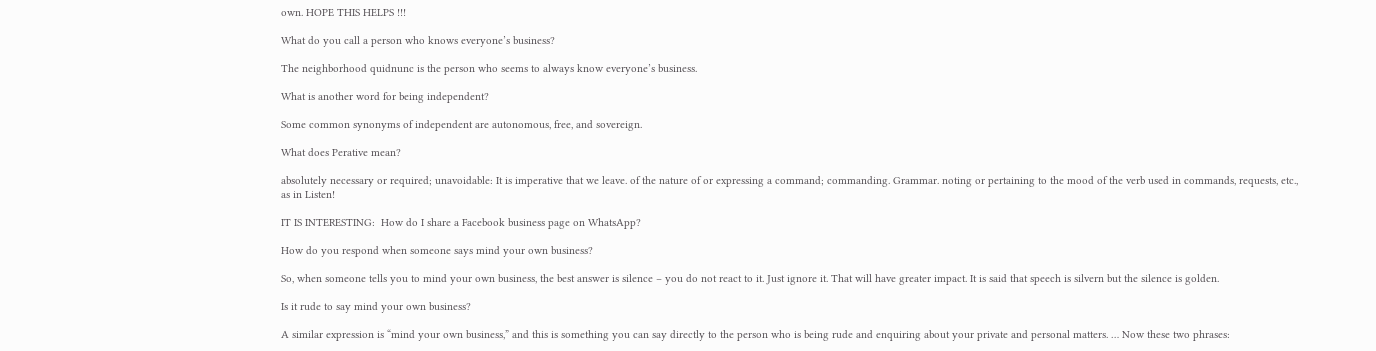own. HOPE THIS HELPS !!!

What do you call a person who knows everyone’s business?

The neighborhood quidnunc is the person who seems to always know everyone’s business.

What is another word for being independent?

Some common synonyms of independent are autonomous, free, and sovereign.

What does Perative mean?

absolutely necessary or required; unavoidable: It is imperative that we leave. of the nature of or expressing a command; commanding. Grammar. noting or pertaining to the mood of the verb used in commands, requests, etc., as in Listen!

IT IS INTERESTING:  How do I share a Facebook business page on WhatsApp?

How do you respond when someone says mind your own business?

So, when someone tells you to mind your own business, the best answer is silence – you do not react to it. Just ignore it. That will have greater impact. It is said that speech is silvern but the silence is golden.

Is it rude to say mind your own business?

A similar expression is “mind your own business,” and this is something you can say directly to the person who is being rude and enquiring about your private and personal matters. … Now these two phrases: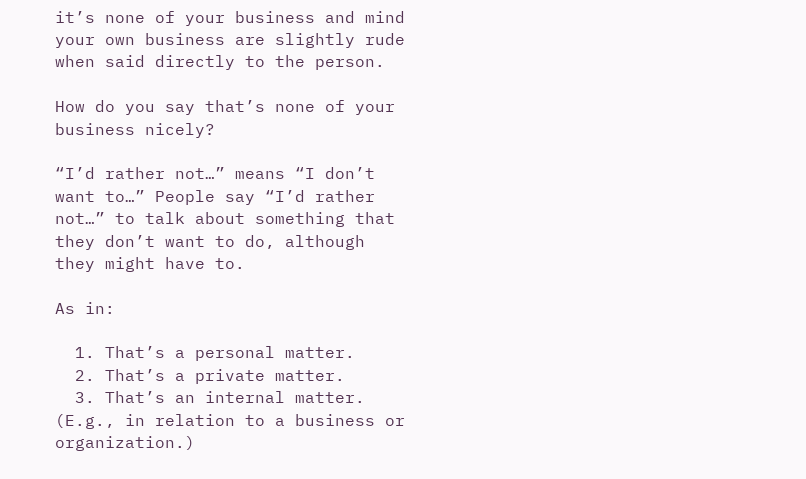it’s none of your business and mind your own business are slightly rude when said directly to the person.

How do you say that’s none of your business nicely?

“I’d rather not…” means “I don’t want to…” People say “I’d rather not…” to talk about something that they don’t want to do, although they might have to.

As in:

  1. That’s a personal matter.
  2. That’s a private matter.
  3. That’s an internal matter. (E.g., in relation to a business or organization.)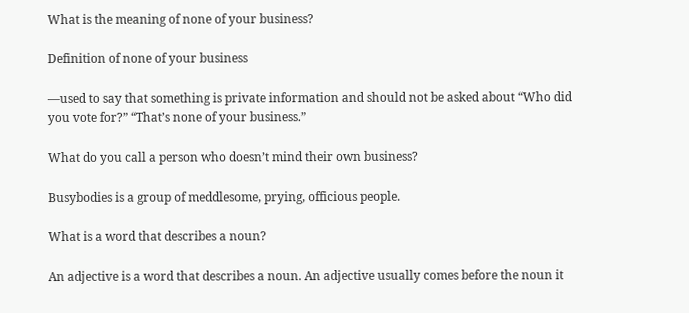What is the meaning of none of your business?

Definition of none of your business

—used to say that something is private information and should not be asked about “Who did you vote for?” “That’s none of your business.”

What do you call a person who doesn’t mind their own business?

Busybodies is a group of meddlesome, prying, officious people.

What is a word that describes a noun?

An adjective is a word that describes a noun. An adjective usually comes before the noun it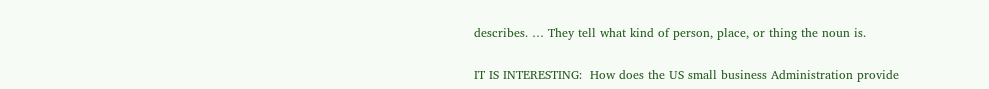describes. … They tell what kind of person, place, or thing the noun is.

IT IS INTERESTING:  How does the US small business Administration provide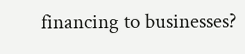financing to businesses?